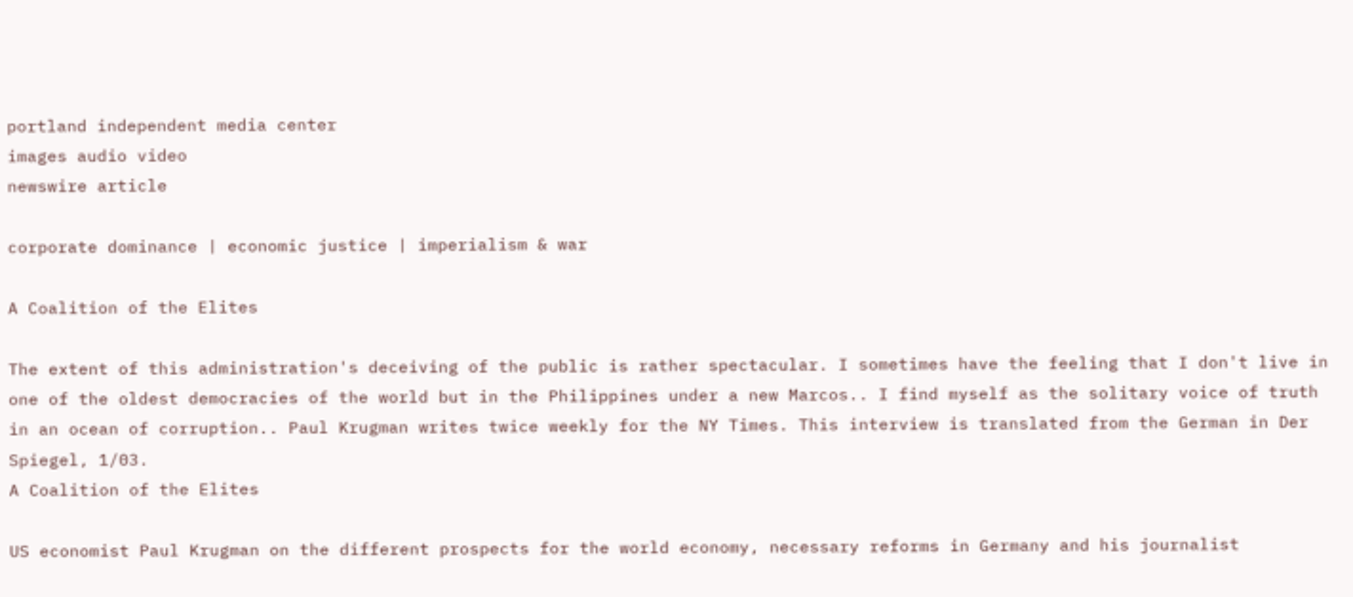portland independent media center
images audio video
newswire article

corporate dominance | economic justice | imperialism & war

A Coalition of the Elites

The extent of this administration's deceiving of the public is rather spectacular. I sometimes have the feeling that I don't live in one of the oldest democracies of the world but in the Philippines under a new Marcos.. I find myself as the solitary voice of truth in an ocean of corruption.. Paul Krugman writes twice weekly for the NY Times. This interview is translated from the German in Der Spiegel, 1/03.
A Coalition of the Elites

US economist Paul Krugman on the different prospects for the world economy, necessary reforms in Germany and his journalist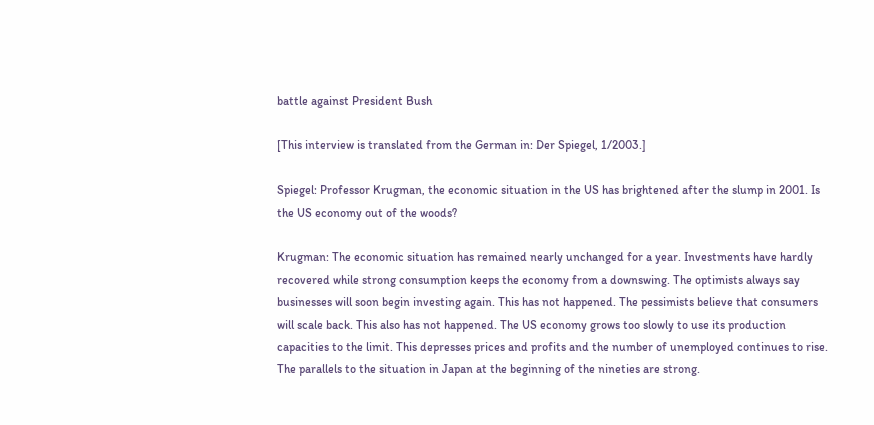battle against President Bush

[This interview is translated from the German in: Der Spiegel, 1/2003.]

Spiegel: Professor Krugman, the economic situation in the US has brightened after the slump in 2001. Is the US economy out of the woods?

Krugman: The economic situation has remained nearly unchanged for a year. Investments have hardly recovered while strong consumption keeps the economy from a downswing. The optimists always say businesses will soon begin investing again. This has not happened. The pessimists believe that consumers will scale back. This also has not happened. The US economy grows too slowly to use its production capacities to the limit. This depresses prices and profits and the number of unemployed continues to rise. The parallels to the situation in Japan at the beginning of the nineties are strong.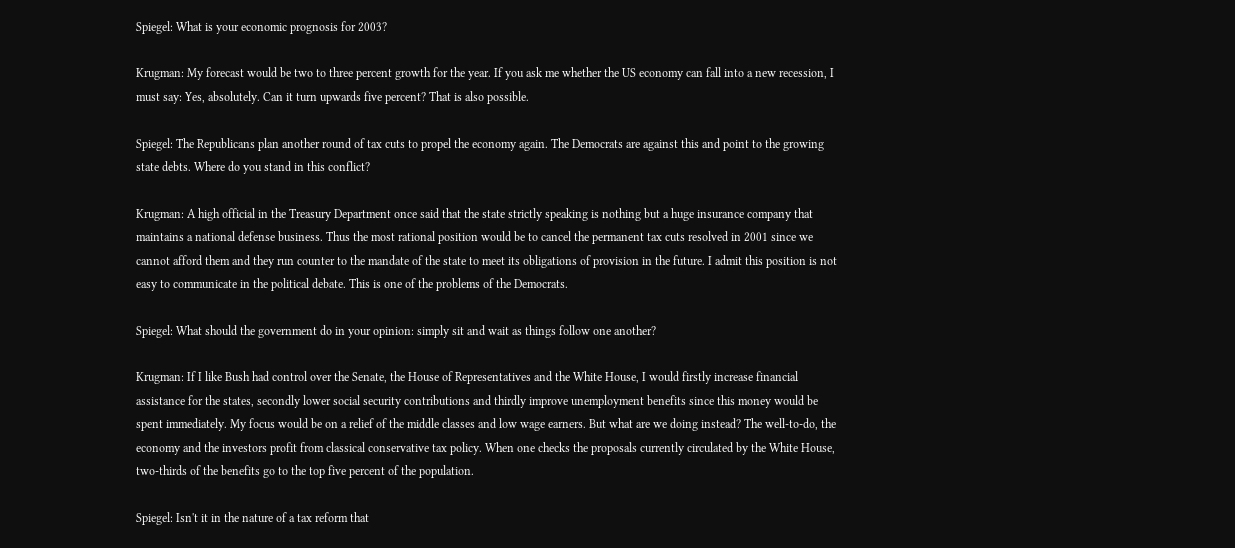Spiegel: What is your economic prognosis for 2003?

Krugman: My forecast would be two to three percent growth for the year. If you ask me whether the US economy can fall into a new recession, I must say: Yes, absolutely. Can it turn upwards five percent? That is also possible.

Spiegel: The Republicans plan another round of tax cuts to propel the economy again. The Democrats are against this and point to the growing state debts. Where do you stand in this conflict?

Krugman: A high official in the Treasury Department once said that the state strictly speaking is nothing but a huge insurance company that maintains a national defense business. Thus the most rational position would be to cancel the permanent tax cuts resolved in 2001 since we cannot afford them and they run counter to the mandate of the state to meet its obligations of provision in the future. I admit this position is not easy to communicate in the political debate. This is one of the problems of the Democrats.

Spiegel: What should the government do in your opinion: simply sit and wait as things follow one another?

Krugman: If I like Bush had control over the Senate, the House of Representatives and the White House, I would firstly increase financial assistance for the states, secondly lower social security contributions and thirdly improve unemployment benefits since this money would be spent immediately. My focus would be on a relief of the middle classes and low wage earners. But what are we doing instead? The well-to-do, the economy and the investors profit from classical conservative tax policy. When one checks the proposals currently circulated by the White House, two-thirds of the benefits go to the top five percent of the population.

Spiegel: Isn't it in the nature of a tax reform that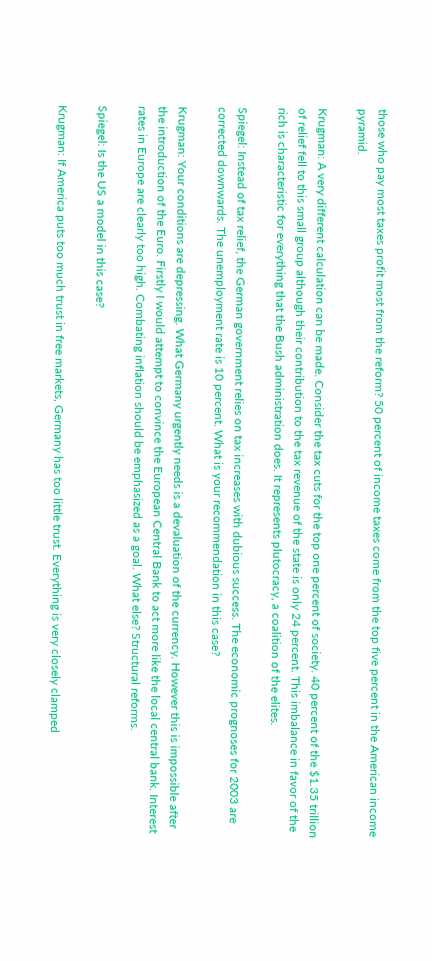those who pay most taxes profit most from the reform? 50 percent of income taxes come from the top five percent in the American income pyramid.

Krugman: A very different calculation can be made. Consider the tax cuts for the top one percent of society. 40 percent of the $1.35 trillion of relief fell to this small group although their contribution to the tax revenue of the state is only 24 percent. This imbalance in favor of the rich is characteristic for everything that the Bush administration does. It represents plutocracy, a coalition of the elites.

Spiegel: Instead of tax relief, the German government relies on tax increases with dubious success. The economic prognoses for 2003 are corrected downwards. The unemployment rate is 10 percent. What is your recommendation in this case?

Krugman: Your conditions are depressing. What Germany urgently needs is a devaluation of the currency. However this is impossible after the introduction of the Euro. Firstly I would attempt to convince the European Central Bank to act more like the local central bank. Interest rates in Europe are clearly too high. Combating inflation should be emphasized as a goal. What else? Structural reforms.

Spiegel: Is the US a model in this case?

Krugman: If America puts too much trust in free markets, Germany has too little trust. Everything is very closely clamped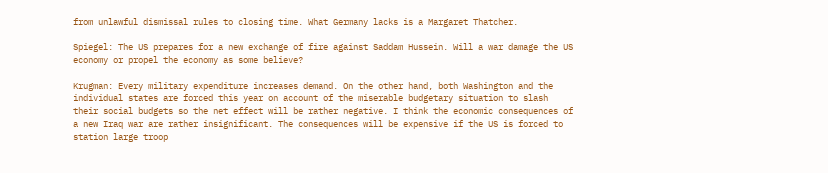from unlawful dismissal rules to closing time. What Germany lacks is a Margaret Thatcher.

Spiegel: The US prepares for a new exchange of fire against Saddam Hussein. Will a war damage the US economy or propel the economy as some believe?

Krugman: Every military expenditure increases demand. On the other hand, both Washington and the individual states are forced this year on account of the miserable budgetary situation to slash their social budgets so the net effect will be rather negative. I think the economic consequences of a new Iraq war are rather insignificant. The consequences will be expensive if the US is forced to station large troop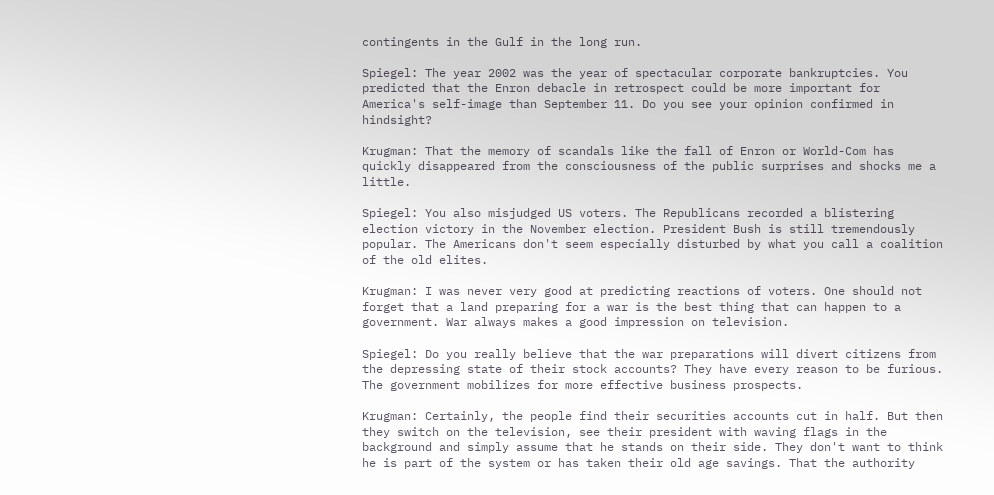contingents in the Gulf in the long run.

Spiegel: The year 2002 was the year of spectacular corporate bankruptcies. You predicted that the Enron debacle in retrospect could be more important for America's self-image than September 11. Do you see your opinion confirmed in hindsight?

Krugman: That the memory of scandals like the fall of Enron or World-Com has quickly disappeared from the consciousness of the public surprises and shocks me a little.

Spiegel: You also misjudged US voters. The Republicans recorded a blistering election victory in the November election. President Bush is still tremendously popular. The Americans don't seem especially disturbed by what you call a coalition of the old elites.

Krugman: I was never very good at predicting reactions of voters. One should not forget that a land preparing for a war is the best thing that can happen to a government. War always makes a good impression on television.

Spiegel: Do you really believe that the war preparations will divert citizens from the depressing state of their stock accounts? They have every reason to be furious. The government mobilizes for more effective business prospects.

Krugman: Certainly, the people find their securities accounts cut in half. But then they switch on the television, see their president with waving flags in the background and simply assume that he stands on their side. They don't want to think he is part of the system or has taken their old age savings. That the authority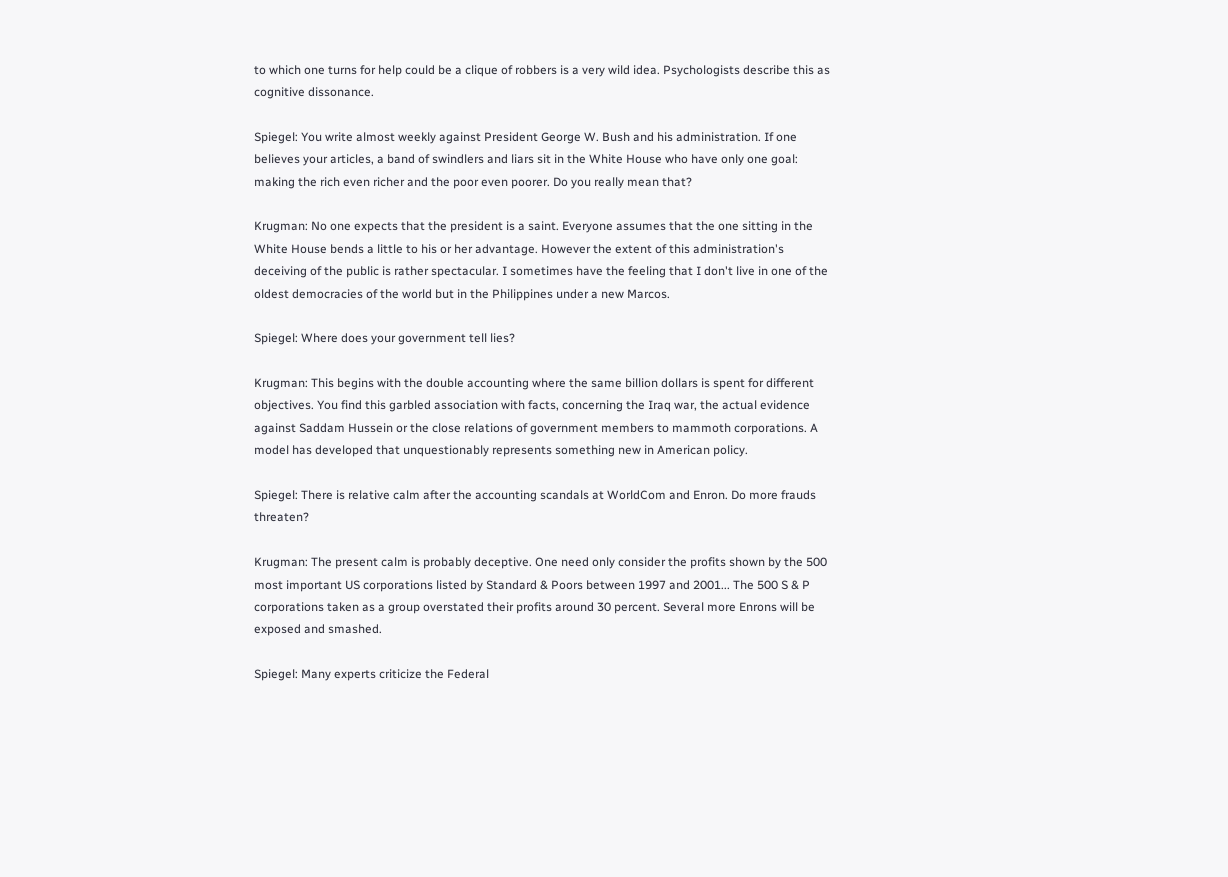to which one turns for help could be a clique of robbers is a very wild idea. Psychologists describe this as cognitive dissonance.

Spiegel: You write almost weekly against President George W. Bush and his administration. If one believes your articles, a band of swindlers and liars sit in the White House who have only one goal: making the rich even richer and the poor even poorer. Do you really mean that?

Krugman: No one expects that the president is a saint. Everyone assumes that the one sitting in the White House bends a little to his or her advantage. However the extent of this administration's deceiving of the public is rather spectacular. I sometimes have the feeling that I don't live in one of the oldest democracies of the world but in the Philippines under a new Marcos.

Spiegel: Where does your government tell lies?

Krugman: This begins with the double accounting where the same billion dollars is spent for different objectives. You find this garbled association with facts, concerning the Iraq war, the actual evidence against Saddam Hussein or the close relations of government members to mammoth corporations. A model has developed that unquestionably represents something new in American policy.

Spiegel: There is relative calm after the accounting scandals at WorldCom and Enron. Do more frauds threaten?

Krugman: The present calm is probably deceptive. One need only consider the profits shown by the 500 most important US corporations listed by Standard & Poors between 1997 and 2001... The 500 S & P corporations taken as a group overstated their profits around 30 percent. Several more Enrons will be exposed and smashed.

Spiegel: Many experts criticize the Federal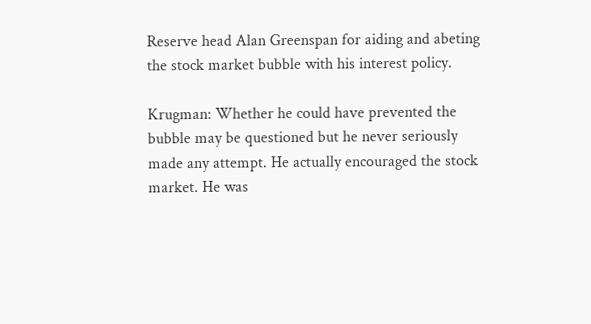Reserve head Alan Greenspan for aiding and abeting the stock market bubble with his interest policy.

Krugman: Whether he could have prevented the bubble may be questioned but he never seriously made any attempt. He actually encouraged the stock market. He was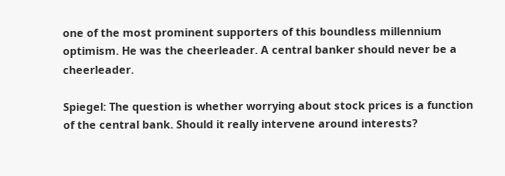one of the most prominent supporters of this boundless millennium optimism. He was the cheerleader. A central banker should never be a cheerleader.

Spiegel: The question is whether worrying about stock prices is a function of the central bank. Should it really intervene around interests?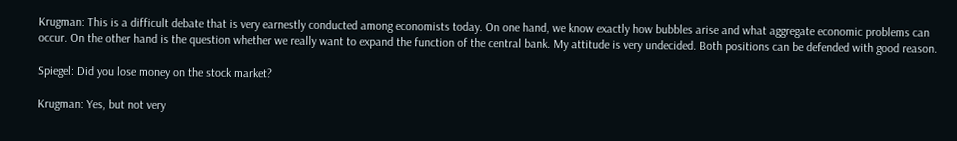Krugman: This is a difficult debate that is very earnestly conducted among economists today. On one hand, we know exactly how bubbles arise and what aggregate economic problems can occur. On the other hand is the question whether we really want to expand the function of the central bank. My attitude is very undecided. Both positions can be defended with good reason.

Spiegel: Did you lose money on the stock market?

Krugman: Yes, but not very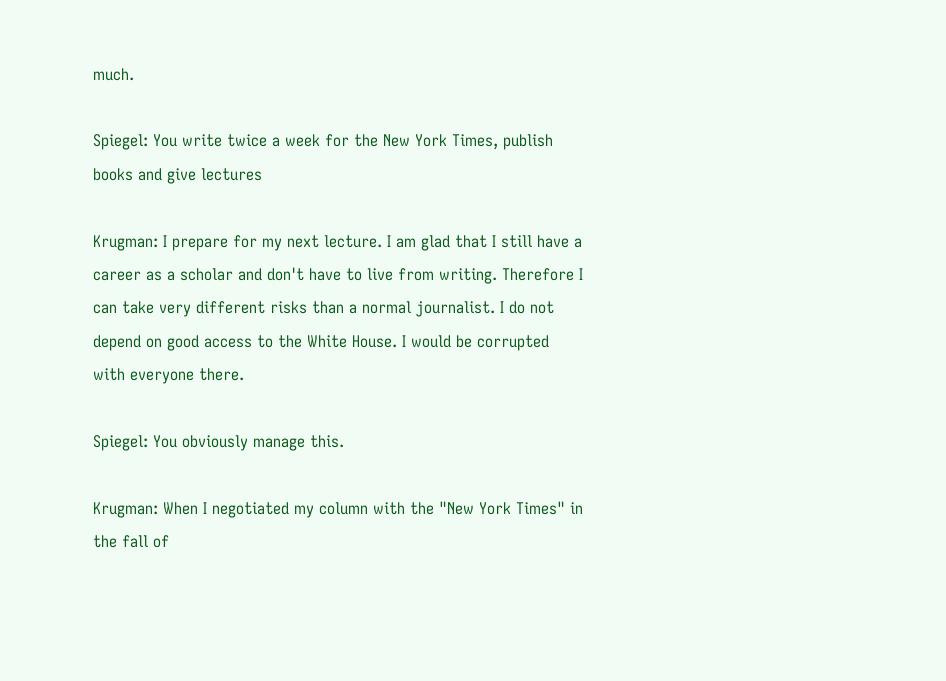much.

Spiegel: You write twice a week for the New York Times, publish books and give lectures

Krugman: I prepare for my next lecture. I am glad that I still have a career as a scholar and don't have to live from writing. Therefore I can take very different risks than a normal journalist. I do not depend on good access to the White House. I would be corrupted with everyone there.

Spiegel: You obviously manage this.

Krugman: When I negotiated my column with the "New York Times" in the fall of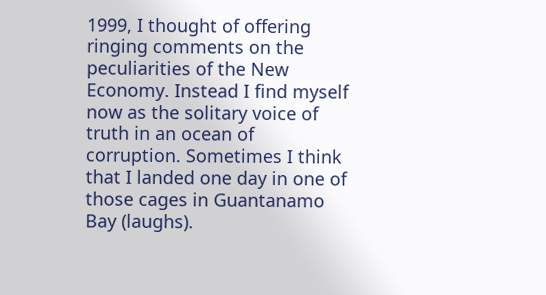1999, I thought of offering ringing comments on the peculiarities of the New Economy. Instead I find myself now as the solitary voice of truth in an ocean of corruption. Sometimes I think that I landed one day in one of those cages in Guantanamo Bay (laughs).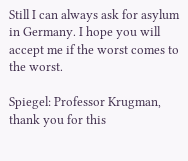Still I can always ask for asylum in Germany. I hope you will accept me if the worst comes to the worst.

Spiegel: Professor Krugman, thank you for this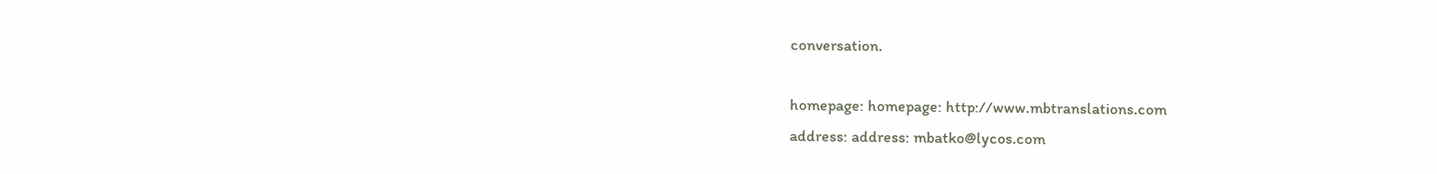conversation.

homepage: homepage: http://www.mbtranslations.com
address: address: mbatko@lycos.com